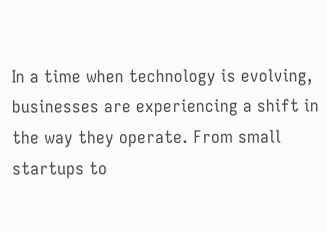In a time when technology is evolving, businesses are experiencing a shift in the way they operate. From small startups to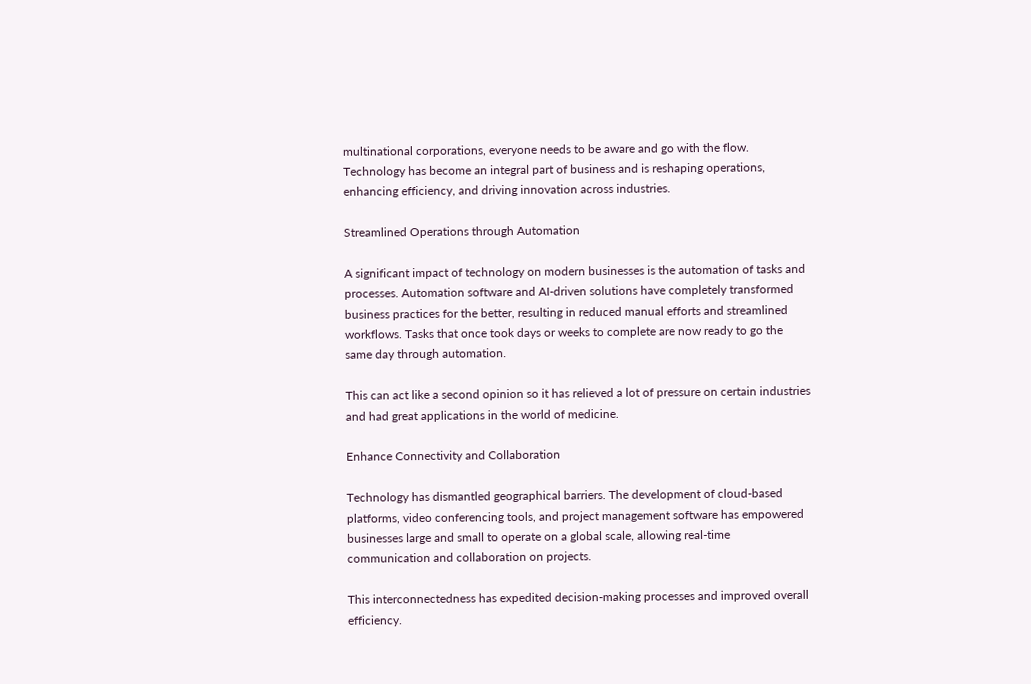multinational corporations, everyone needs to be aware and go with the flow. Technology has become an integral part of business and is reshaping operations, enhancing efficiency, and driving innovation across industries.

Streamlined Operations through Automation

A significant impact of technology on modern businesses is the automation of tasks and processes. Automation software and AI-driven solutions have completely transformed business practices for the better, resulting in reduced manual efforts and streamlined workflows. Tasks that once took days or weeks to complete are now ready to go the same day through automation.

This can act like a second opinion so it has relieved a lot of pressure on certain industries and had great applications in the world of medicine.

Enhance Connectivity and Collaboration

Technology has dismantled geographical barriers. The development of cloud-based platforms, video conferencing tools, and project management software has empowered businesses large and small to operate on a global scale, allowing real-time communication and collaboration on projects.

This interconnectedness has expedited decision-making processes and improved overall efficiency.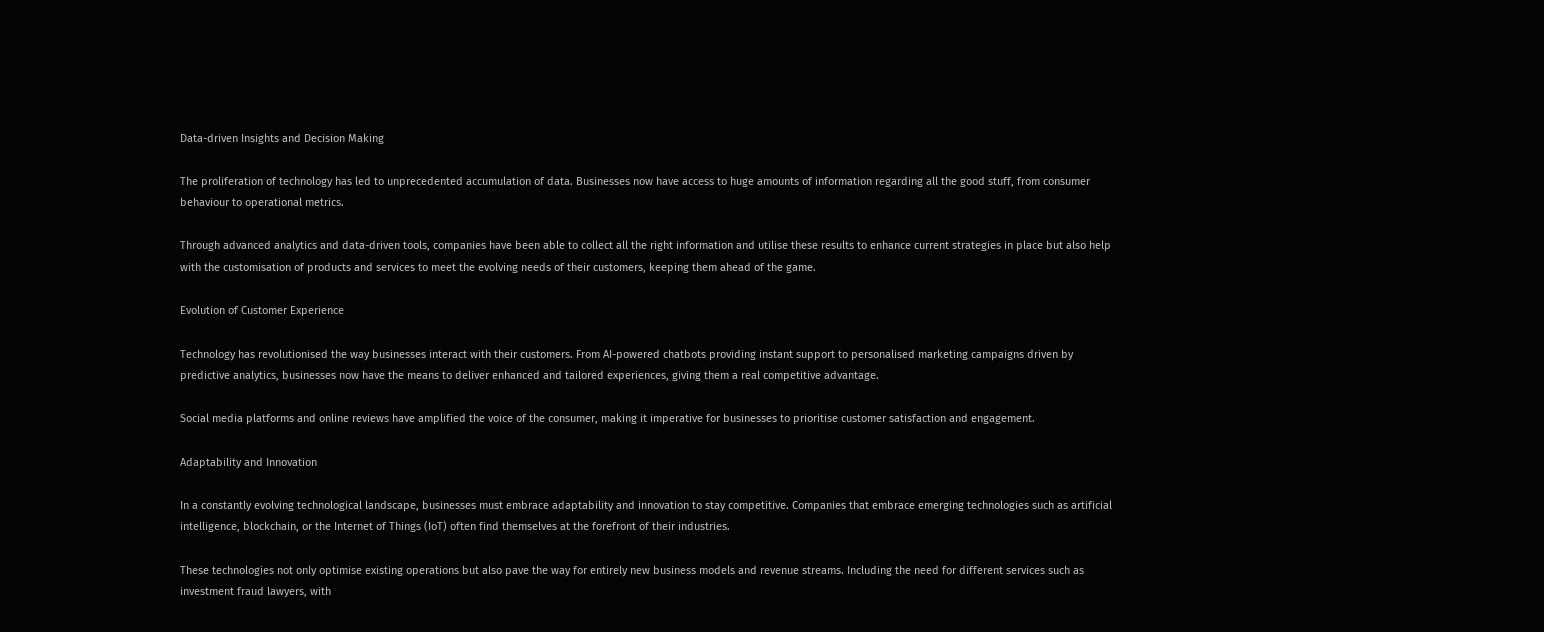Data-driven Insights and Decision Making

The proliferation of technology has led to unprecedented accumulation of data. Businesses now have access to huge amounts of information regarding all the good stuff, from consumer behaviour to operational metrics.

Through advanced analytics and data-driven tools, companies have been able to collect all the right information and utilise these results to enhance current strategies in place but also help with the customisation of products and services to meet the evolving needs of their customers, keeping them ahead of the game.

Evolution of Customer Experience

Technology has revolutionised the way businesses interact with their customers. From AI-powered chatbots providing instant support to personalised marketing campaigns driven by predictive analytics, businesses now have the means to deliver enhanced and tailored experiences, giving them a real competitive advantage.

Social media platforms and online reviews have amplified the voice of the consumer, making it imperative for businesses to prioritise customer satisfaction and engagement.

Adaptability and Innovation

In a constantly evolving technological landscape, businesses must embrace adaptability and innovation to stay competitive. Companies that embrace emerging technologies such as artificial intelligence, blockchain, or the Internet of Things (IoT) often find themselves at the forefront of their industries.

These technologies not only optimise existing operations but also pave the way for entirely new business models and revenue streams. Including the need for different services such as investment fraud lawyers, with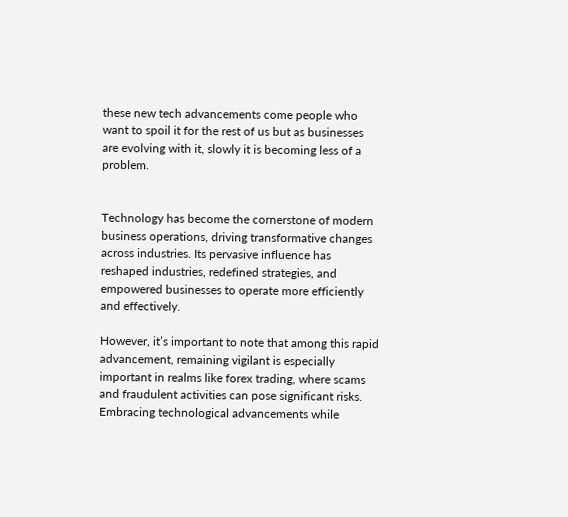these new tech advancements come people who want to spoil it for the rest of us but as businesses are evolving with it, slowly it is becoming less of a problem.


Technology has become the cornerstone of modern business operations, driving transformative changes across industries. Its pervasive influence has reshaped industries, redefined strategies, and empowered businesses to operate more efficiently and effectively.

However, it’s important to note that among this rapid advancement, remaining vigilant is especially important in realms like forex trading, where scams and fraudulent activities can pose significant risks. Embracing technological advancements while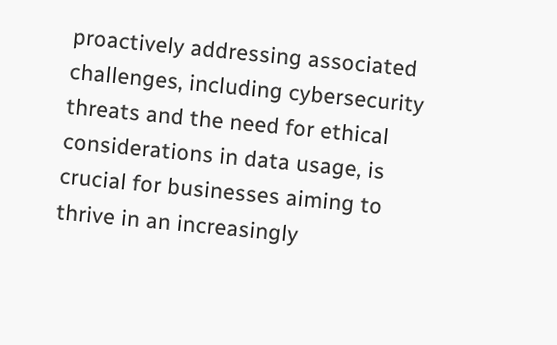proactively addressing associated challenges, including cybersecurity threats and the need for ethical considerations in data usage, is crucial for businesses aiming to thrive in an increasingly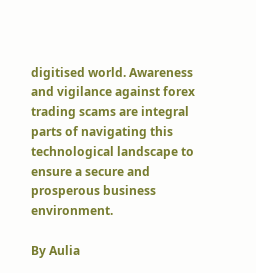digitised world. Awareness and vigilance against forex trading scams are integral parts of navigating this technological landscape to ensure a secure and prosperous business environment.

By Aulia